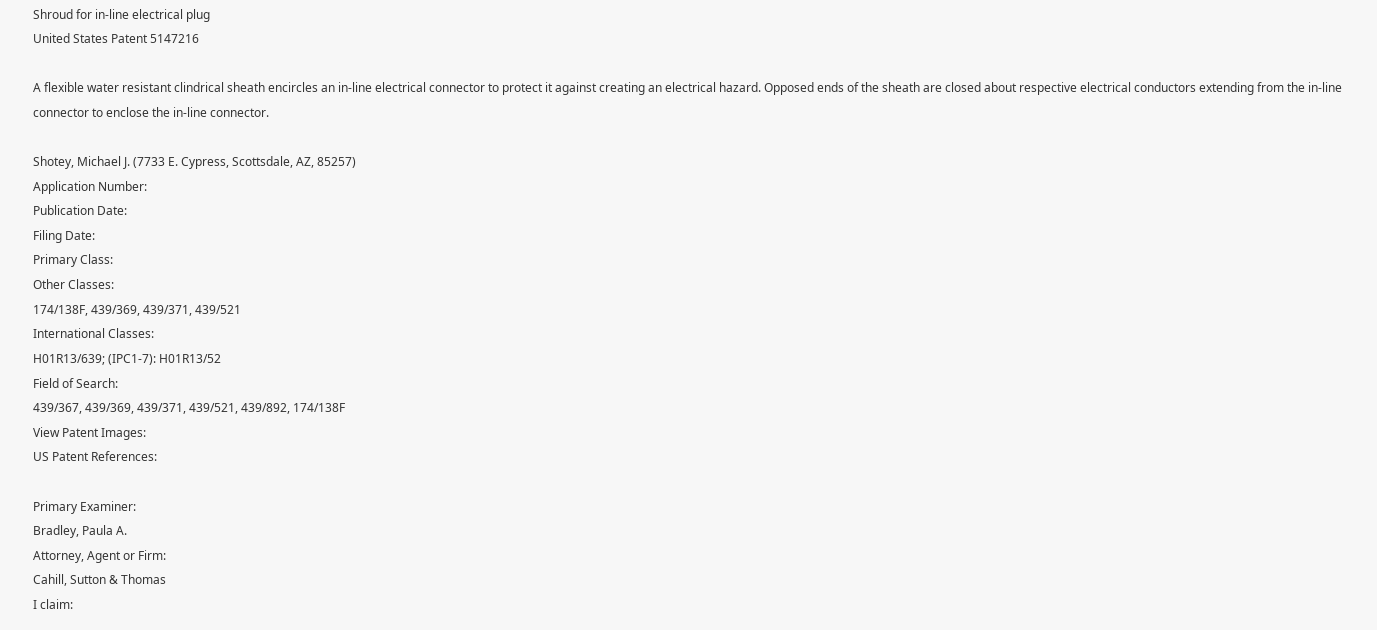Shroud for in-line electrical plug
United States Patent 5147216

A flexible water resistant clindrical sheath encircles an in-line electrical connector to protect it against creating an electrical hazard. Opposed ends of the sheath are closed about respective electrical conductors extending from the in-line connector to enclose the in-line connector.

Shotey, Michael J. (7733 E. Cypress, Scottsdale, AZ, 85257)
Application Number:
Publication Date:
Filing Date:
Primary Class:
Other Classes:
174/138F, 439/369, 439/371, 439/521
International Classes:
H01R13/639; (IPC1-7): H01R13/52
Field of Search:
439/367, 439/369, 439/371, 439/521, 439/892, 174/138F
View Patent Images:
US Patent References:

Primary Examiner:
Bradley, Paula A.
Attorney, Agent or Firm:
Cahill, Sutton & Thomas
I claim: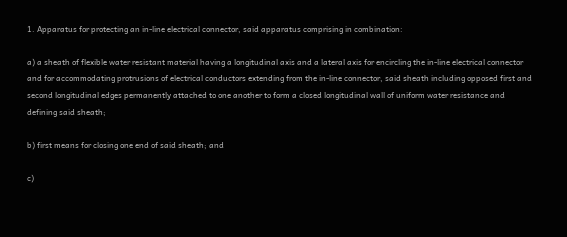1. Apparatus for protecting an in-line electrical connector, said apparatus comprising in combination:

a) a sheath of flexible water resistant material having a longitudinal axis and a lateral axis for encircling the in-line electrical connector and for accommodating protrusions of electrical conductors extending from the in-line connector, said sheath including opposed first and second longitudinal edges permanently attached to one another to form a closed longitudinal wall of uniform water resistance and defining said sheath;

b) first means for closing one end of said sheath; and

c)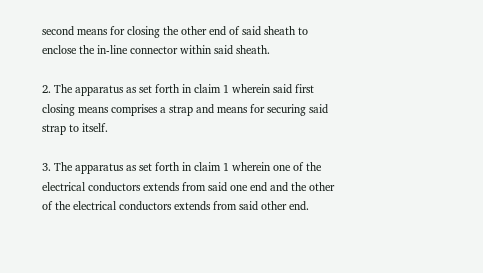second means for closing the other end of said sheath to enclose the in-line connector within said sheath.

2. The apparatus as set forth in claim 1 wherein said first closing means comprises a strap and means for securing said strap to itself.

3. The apparatus as set forth in claim 1 wherein one of the electrical conductors extends from said one end and the other of the electrical conductors extends from said other end.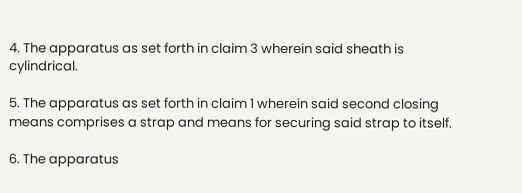4. The apparatus as set forth in claim 3 wherein said sheath is cylindrical.

5. The apparatus as set forth in claim 1 wherein said second closing means comprises a strap and means for securing said strap to itself.

6. The apparatus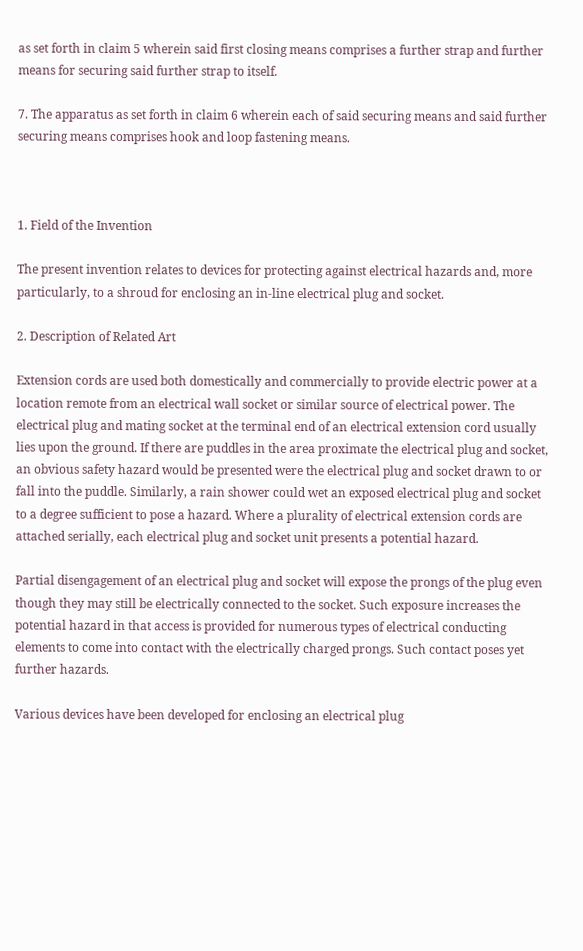as set forth in claim 5 wherein said first closing means comprises a further strap and further means for securing said further strap to itself.

7. The apparatus as set forth in claim 6 wherein each of said securing means and said further securing means comprises hook and loop fastening means.



1. Field of the Invention

The present invention relates to devices for protecting against electrical hazards and, more particularly, to a shroud for enclosing an in-line electrical plug and socket.

2. Description of Related Art

Extension cords are used both domestically and commercially to provide electric power at a location remote from an electrical wall socket or similar source of electrical power. The electrical plug and mating socket at the terminal end of an electrical extension cord usually lies upon the ground. If there are puddles in the area proximate the electrical plug and socket, an obvious safety hazard would be presented were the electrical plug and socket drawn to or fall into the puddle. Similarly, a rain shower could wet an exposed electrical plug and socket to a degree sufficient to pose a hazard. Where a plurality of electrical extension cords are attached serially, each electrical plug and socket unit presents a potential hazard.

Partial disengagement of an electrical plug and socket will expose the prongs of the plug even though they may still be electrically connected to the socket. Such exposure increases the potential hazard in that access is provided for numerous types of electrical conducting elements to come into contact with the electrically charged prongs. Such contact poses yet further hazards.

Various devices have been developed for enclosing an electrical plug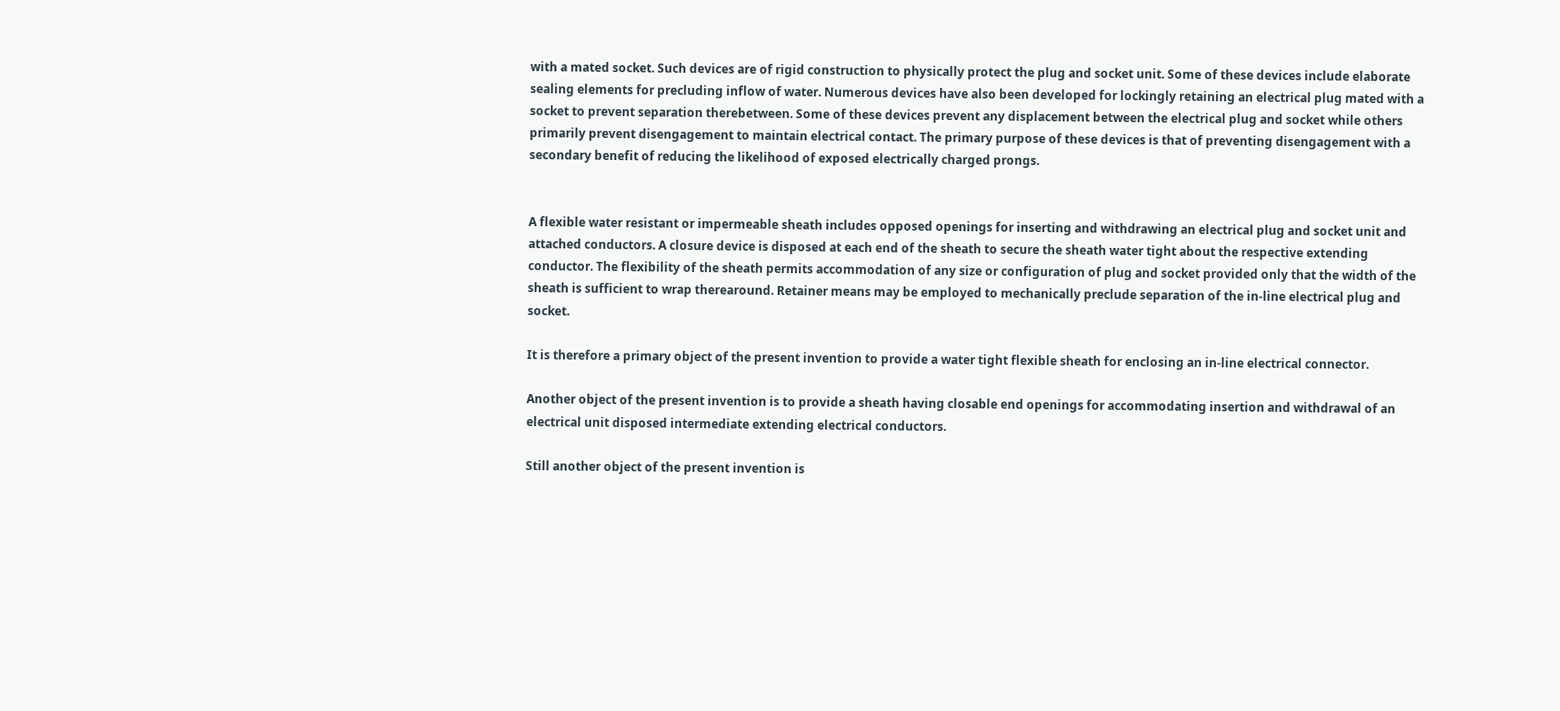with a mated socket. Such devices are of rigid construction to physically protect the plug and socket unit. Some of these devices include elaborate sealing elements for precluding inflow of water. Numerous devices have also been developed for lockingly retaining an electrical plug mated with a socket to prevent separation therebetween. Some of these devices prevent any displacement between the electrical plug and socket while others primarily prevent disengagement to maintain electrical contact. The primary purpose of these devices is that of preventing disengagement with a secondary benefit of reducing the likelihood of exposed electrically charged prongs.


A flexible water resistant or impermeable sheath includes opposed openings for inserting and withdrawing an electrical plug and socket unit and attached conductors. A closure device is disposed at each end of the sheath to secure the sheath water tight about the respective extending conductor. The flexibility of the sheath permits accommodation of any size or configuration of plug and socket provided only that the width of the sheath is sufficient to wrap therearound. Retainer means may be employed to mechanically preclude separation of the in-line electrical plug and socket.

It is therefore a primary object of the present invention to provide a water tight flexible sheath for enclosing an in-line electrical connector.

Another object of the present invention is to provide a sheath having closable end openings for accommodating insertion and withdrawal of an electrical unit disposed intermediate extending electrical conductors.

Still another object of the present invention is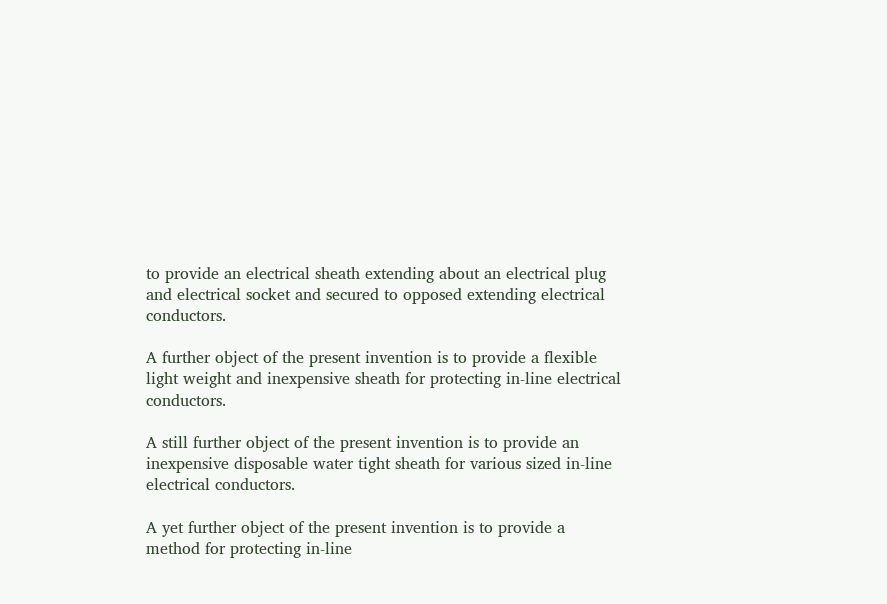to provide an electrical sheath extending about an electrical plug and electrical socket and secured to opposed extending electrical conductors.

A further object of the present invention is to provide a flexible light weight and inexpensive sheath for protecting in-line electrical conductors.

A still further object of the present invention is to provide an inexpensive disposable water tight sheath for various sized in-line electrical conductors.

A yet further object of the present invention is to provide a method for protecting in-line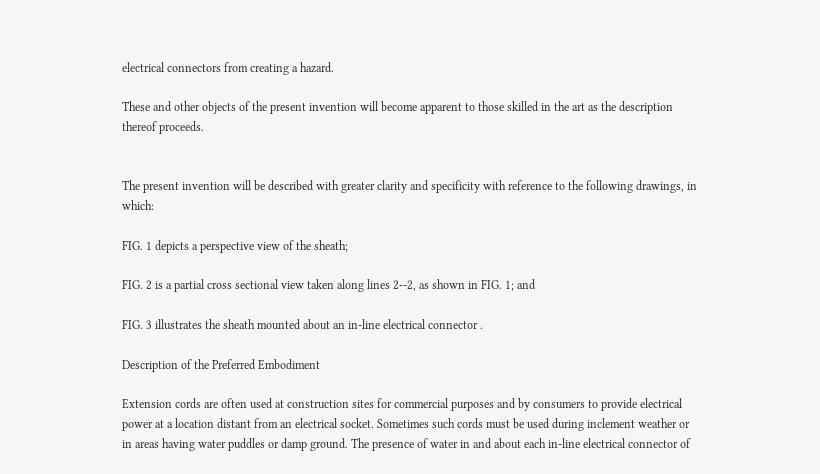electrical connectors from creating a hazard.

These and other objects of the present invention will become apparent to those skilled in the art as the description thereof proceeds.


The present invention will be described with greater clarity and specificity with reference to the following drawings, in which:

FIG. 1 depicts a perspective view of the sheath;

FIG. 2 is a partial cross sectional view taken along lines 2--2, as shown in FIG. 1; and

FIG. 3 illustrates the sheath mounted about an in-line electrical connector .

Description of the Preferred Embodiment

Extension cords are often used at construction sites for commercial purposes and by consumers to provide electrical power at a location distant from an electrical socket. Sometimes such cords must be used during inclement weather or in areas having water puddles or damp ground. The presence of water in and about each in-line electrical connector of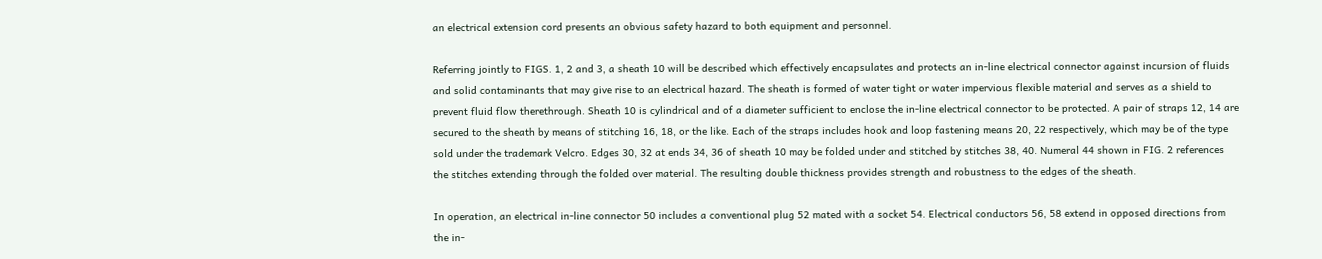an electrical extension cord presents an obvious safety hazard to both equipment and personnel.

Referring jointly to FIGS. 1, 2 and 3, a sheath 10 will be described which effectively encapsulates and protects an in-line electrical connector against incursion of fluids and solid contaminants that may give rise to an electrical hazard. The sheath is formed of water tight or water impervious flexible material and serves as a shield to prevent fluid flow therethrough. Sheath 10 is cylindrical and of a diameter sufficient to enclose the in-line electrical connector to be protected. A pair of straps 12, 14 are secured to the sheath by means of stitching 16, 18, or the like. Each of the straps includes hook and loop fastening means 20, 22 respectively, which may be of the type sold under the trademark Velcro. Edges 30, 32 at ends 34, 36 of sheath 10 may be folded under and stitched by stitches 38, 40. Numeral 44 shown in FIG. 2 references the stitches extending through the folded over material. The resulting double thickness provides strength and robustness to the edges of the sheath.

In operation, an electrical in-line connector 50 includes a conventional plug 52 mated with a socket 54. Electrical conductors 56, 58 extend in opposed directions from the in-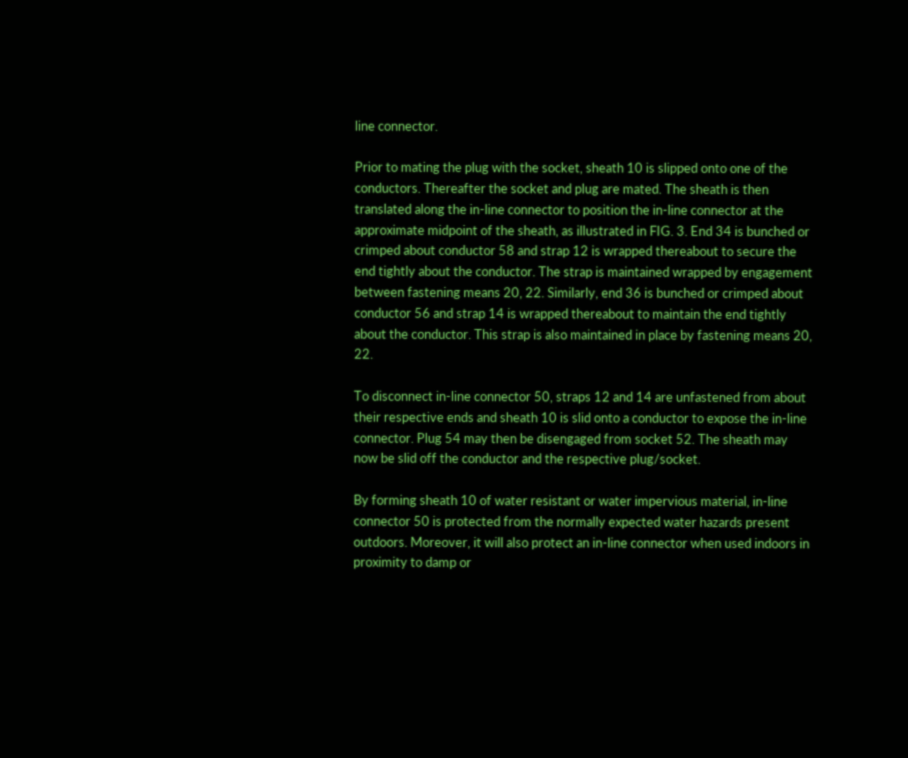line connector.

Prior to mating the plug with the socket, sheath 10 is slipped onto one of the conductors. Thereafter the socket and plug are mated. The sheath is then translated along the in-line connector to position the in-line connector at the approximate midpoint of the sheath, as illustrated in FIG. 3. End 34 is bunched or crimped about conductor 58 and strap 12 is wrapped thereabout to secure the end tightly about the conductor. The strap is maintained wrapped by engagement between fastening means 20, 22. Similarly, end 36 is bunched or crimped about conductor 56 and strap 14 is wrapped thereabout to maintain the end tightly about the conductor. This strap is also maintained in place by fastening means 20, 22.

To disconnect in-line connector 50, straps 12 and 14 are unfastened from about their respective ends and sheath 10 is slid onto a conductor to expose the in-line connector. Plug 54 may then be disengaged from socket 52. The sheath may now be slid off the conductor and the respective plug/socket.

By forming sheath 10 of water resistant or water impervious material, in-line connector 50 is protected from the normally expected water hazards present outdoors. Moreover, it will also protect an in-line connector when used indoors in proximity to damp or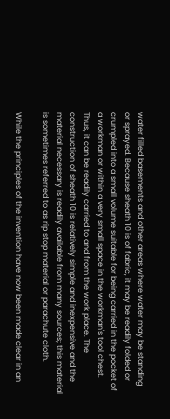water filled basements and other areas where water may be standing or sprayed. Because sheath 10 is of fabric, it may be readily folded or crumpled into a small volume suitable for being carried in the pocket of a workman or within a very small space in the workman's tool chest. Thus, it can be readily carried to and from the work place. The construction of sheath 10 is relatively simple and inexpensive and the material necessary is readily available from many sources; this material is sometimes referred to as rip stop material or parachute cloth.

While the principles of the invention have now been made clear in an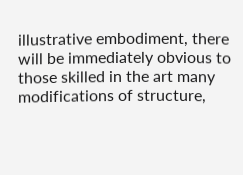illustrative embodiment, there will be immediately obvious to those skilled in the art many modifications of structure,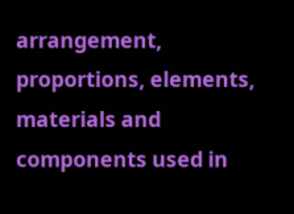arrangement, proportions, elements, materials and components used in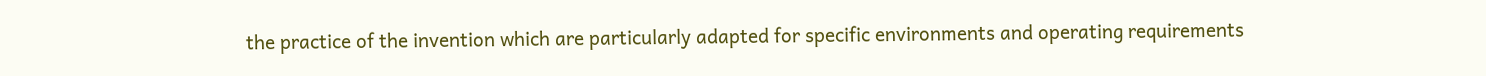the practice of the invention which are particularly adapted for specific environments and operating requirements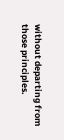without departing from those principles.